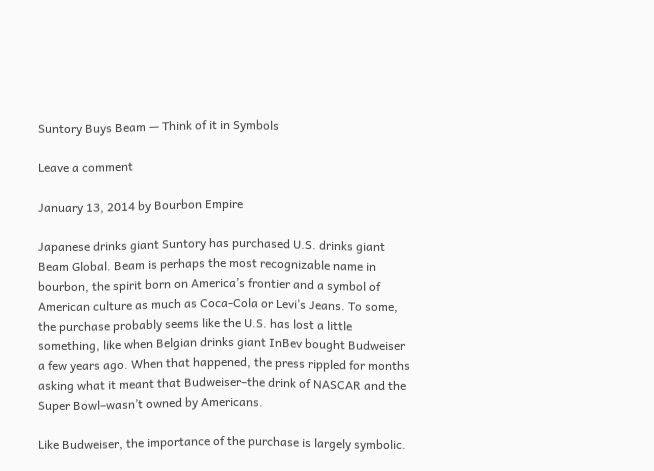Suntory Buys Beam — Think of it in Symbols

Leave a comment

January 13, 2014 by Bourbon Empire

Japanese drinks giant Suntory has purchased U.S. drinks giant Beam Global. Beam is perhaps the most recognizable name in bourbon, the spirit born on America’s frontier and a symbol of American culture as much as Coca-Cola or Levi’s Jeans. To some, the purchase probably seems like the U.S. has lost a little something, like when Belgian drinks giant InBev bought Budweiser a few years ago. When that happened, the press rippled for months asking what it meant that Budweiser–the drink of NASCAR and the Super Bowl–wasn’t owned by Americans.

Like Budweiser, the importance of the purchase is largely symbolic.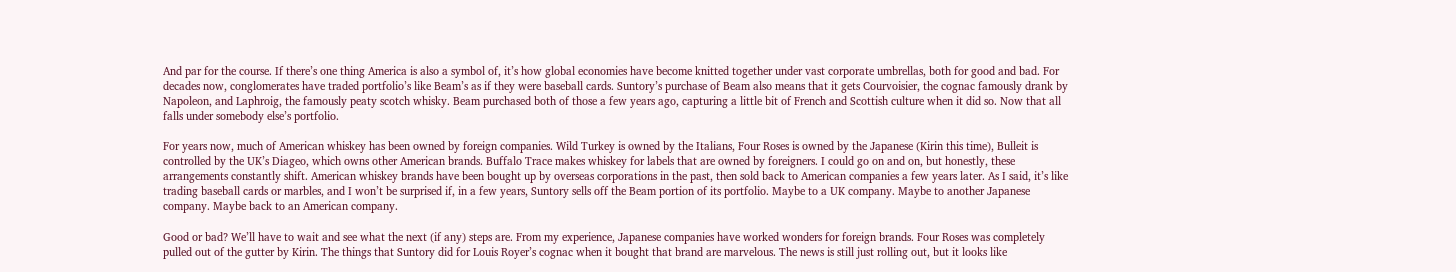And par for the course. If there’s one thing America is also a symbol of, it’s how global economies have become knitted together under vast corporate umbrellas, both for good and bad. For decades now, conglomerates have traded portfolio’s like Beam’s as if they were baseball cards. Suntory’s purchase of Beam also means that it gets Courvoisier, the cognac famously drank by Napoleon, and Laphroig, the famously peaty scotch whisky. Beam purchased both of those a few years ago, capturing a little bit of French and Scottish culture when it did so. Now that all falls under somebody else’s portfolio.

For years now, much of American whiskey has been owned by foreign companies. Wild Turkey is owned by the Italians, Four Roses is owned by the Japanese (Kirin this time), Bulleit is controlled by the UK’s Diageo, which owns other American brands. Buffalo Trace makes whiskey for labels that are owned by foreigners. I could go on and on, but honestly, these arrangements constantly shift. American whiskey brands have been bought up by overseas corporations in the past, then sold back to American companies a few years later. As I said, it’s like trading baseball cards or marbles, and I won’t be surprised if, in a few years, Suntory sells off the Beam portion of its portfolio. Maybe to a UK company. Maybe to another Japanese company. Maybe back to an American company.

Good or bad? We’ll have to wait and see what the next (if any) steps are. From my experience, Japanese companies have worked wonders for foreign brands. Four Roses was completely pulled out of the gutter by Kirin. The things that Suntory did for Louis Royer’s cognac when it bought that brand are marvelous. The news is still just rolling out, but it looks like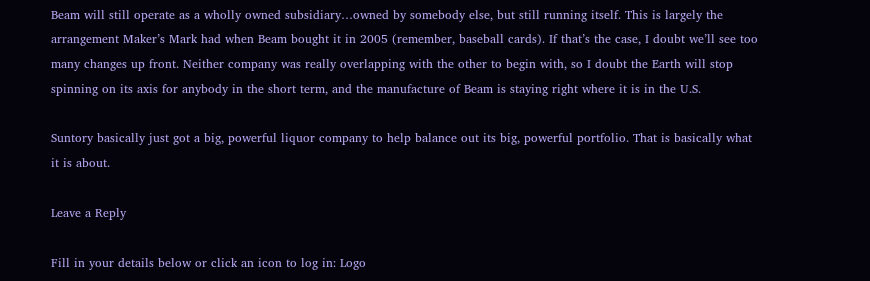Beam will still operate as a wholly owned subsidiary…owned by somebody else, but still running itself. This is largely the arrangement Maker’s Mark had when Beam bought it in 2005 (remember, baseball cards). If that’s the case, I doubt we’ll see too many changes up front. Neither company was really overlapping with the other to begin with, so I doubt the Earth will stop spinning on its axis for anybody in the short term, and the manufacture of Beam is staying right where it is in the U.S.

Suntory basically just got a big, powerful liquor company to help balance out its big, powerful portfolio. That is basically what it is about.

Leave a Reply

Fill in your details below or click an icon to log in: Logo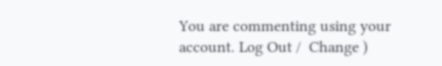You are commenting using your account. Log Out /  Change )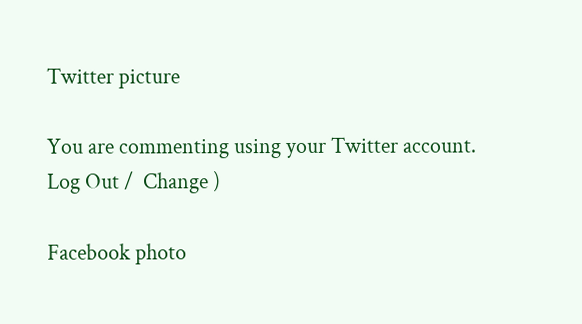Twitter picture

You are commenting using your Twitter account. Log Out /  Change )

Facebook photo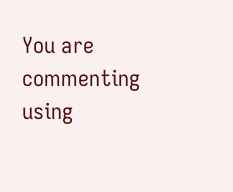You are commenting using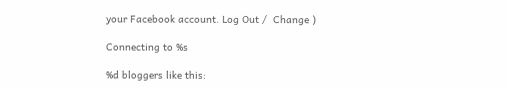your Facebook account. Log Out /  Change )

Connecting to %s

%d bloggers like this: